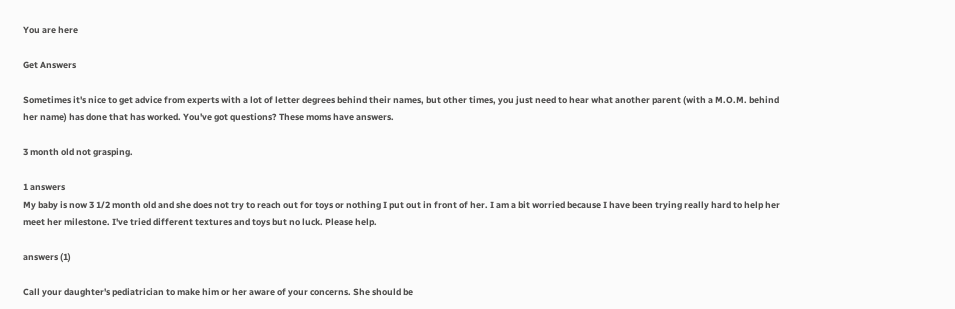You are here

Get Answers

Sometimes it's nice to get advice from experts with a lot of letter degrees behind their names, but other times, you just need to hear what another parent (with a M.O.M. behind her name) has done that has worked. You've got questions? These moms have answers.

3 month old not grasping.

1 answers
My baby is now 3 1/2 month old and she does not try to reach out for toys or nothing I put out in front of her. I am a bit worried because I have been trying really hard to help her meet her milestone. I've tried different textures and toys but no luck. Please help.

answers (1)

Call your daughter's pediatrician to make him or her aware of your concerns. She should be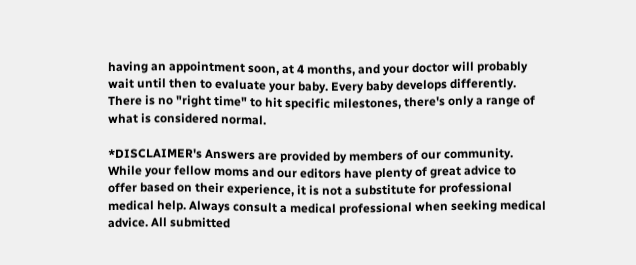having an appointment soon, at 4 months, and your doctor will probably wait until then to evaluate your baby. Every baby develops differently. There is no "right time" to hit specific milestones, there's only a range of what is considered normal.

*DISCLAIMER's Answers are provided by members of our community. While your fellow moms and our editors have plenty of great advice to offer based on their experience, it is not a substitute for professional medical help. Always consult a medical professional when seeking medical advice. All submitted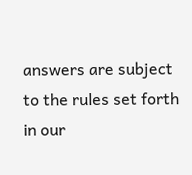answers are subject to the rules set forth in our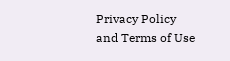Privacy Policy and Terms of Use